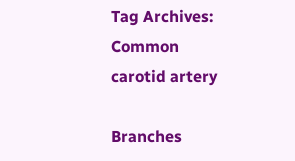Tag Archives: Common carotid artery

Branches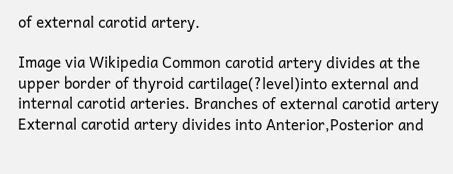of external carotid artery.

Image via Wikipedia Common carotid artery divides at the upper border of thyroid cartilage(?level)into external and internal carotid arteries. Branches of external carotid artery External carotid artery divides into Anterior,Posterior and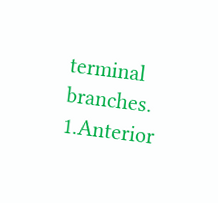terminal branches. 1.Anterior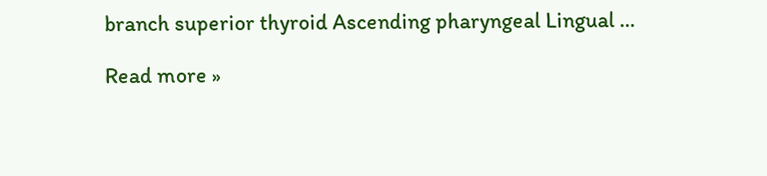branch superior thyroid Ascending pharyngeal Lingual …

Read more »